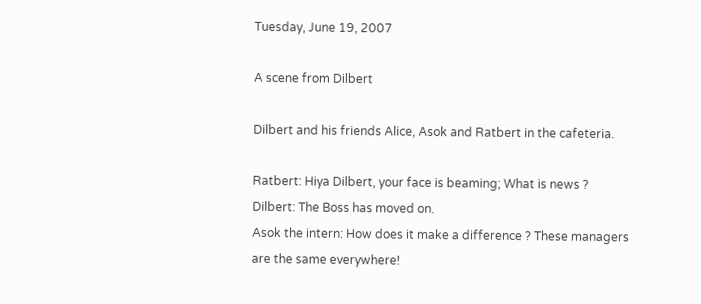Tuesday, June 19, 2007

A scene from Dilbert

Dilbert and his friends Alice, Asok and Ratbert in the cafeteria.

Ratbert: Hiya Dilbert, your face is beaming; What is news ?
Dilbert: The Boss has moved on.
Asok the intern: How does it make a difference ? These managers are the same everywhere!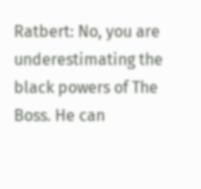Ratbert: No, you are underestimating the black powers of The Boss. He can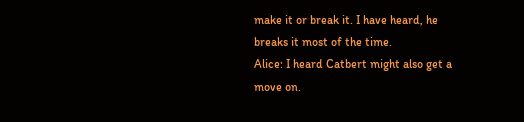make it or break it. I have heard, he breaks it most of the time.
Alice: I heard Catbert might also get a move on.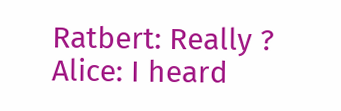Ratbert: Really ?
Alice: I heard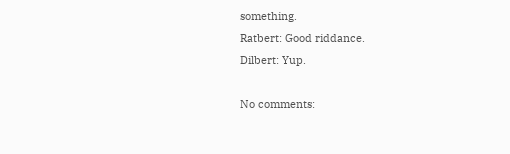something.
Ratbert: Good riddance.
Dilbert: Yup.

No comments: